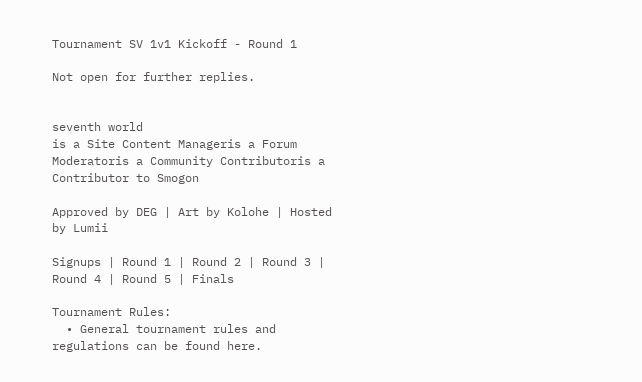Tournament SV 1v1 Kickoff - Round 1

Not open for further replies.


seventh world
is a Site Content Manageris a Forum Moderatoris a Community Contributoris a Contributor to Smogon

Approved by DEG | Art by Kolohe | Hosted by Lumii

Signups | Round 1 | Round 2 | Round 3 | Round 4 | Round 5 | Finals

Tournament Rules:
  • General tournament rules and regulations can be found here.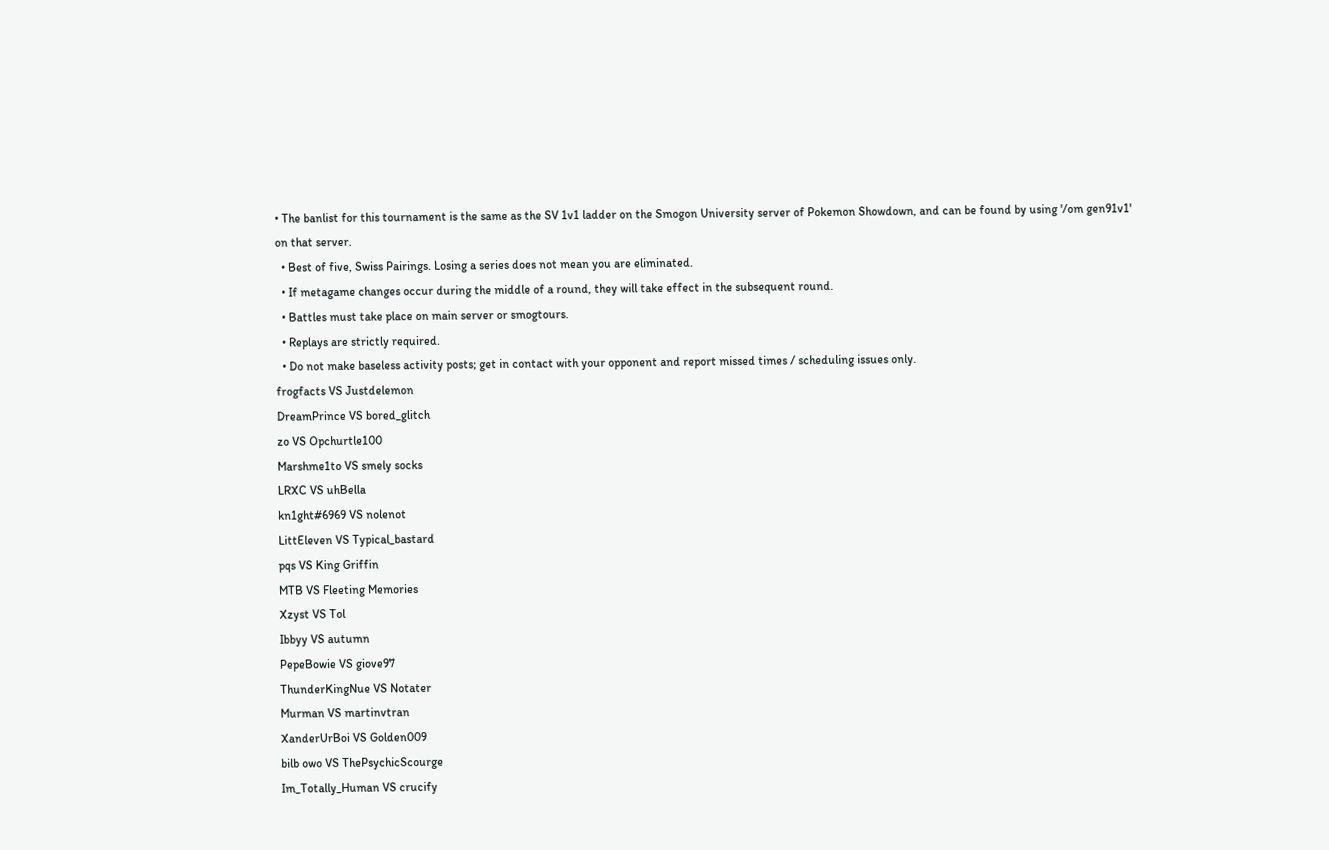• The banlist for this tournament is the same as the SV 1v1 ladder on the Smogon University server of Pokemon Showdown, and can be found by using '/om gen91v1' on that server.
  • Best of five, Swiss Pairings. Losing a series does not mean you are eliminated.
  • If metagame changes occur during the middle of a round, they will take effect in the subsequent round.
  • Battles must take place on main server or smogtours.
  • Replays are strictly required.
  • Do not make baseless activity posts; get in contact with your opponent and report missed times / scheduling issues only.
frogfacts VS Justdelemon
DreamPrince VS bored_glitch
zo VS Opchurtle100
Marshme1to VS smely socks
LRXC VS uhBella
kn1ght#6969 VS nolenot
LittEleven VS Typical_bastard
pqs VS King Griffin
MTB VS Fleeting Memories
Xzyst VS Tol
Ibbyy VS autumn
PepeBowie VS giove97
ThunderKingNue VS Notater
Murman VS martinvtran
XanderUrBoi VS Golden009
bilb owo VS ThePsychicScourge
Im_Totally_Human VS crucify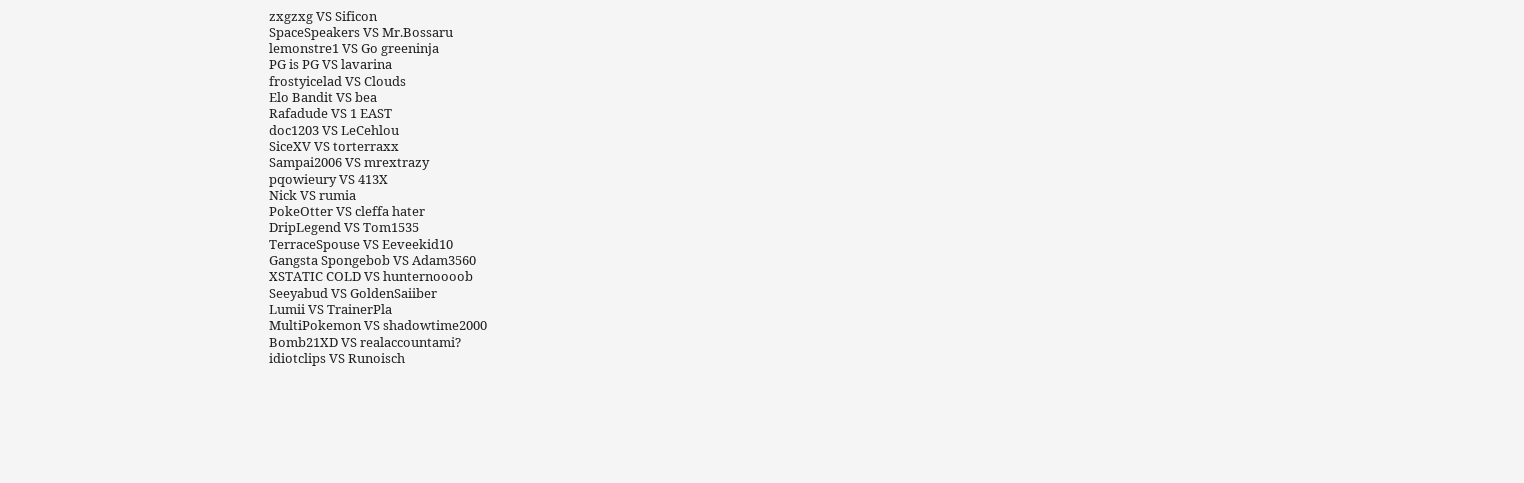zxgzxg VS Sificon
SpaceSpeakers VS Mr.Bossaru
lemonstre1 VS Go greeninja
PG is PG VS lavarina
frostyicelad VS Clouds
Elo Bandit VS bea
Rafadude VS 1 EAST
doc1203 VS LeCehlou
SiceXV VS torterraxx
Sampai2006 VS mrextrazy
pqowieury VS 413X
Nick VS rumia
PokeOtter VS cleffa hater
DripLegend VS Tom1535
TerraceSpouse VS Eeveekid10
Gangsta Spongebob VS Adam3560
XSTATIC COLD VS hunternoooob
Seeyabud VS GoldenSaiiber
Lumii VS TrainerPla
MultiPokemon VS shadowtime2000
Bomb21XD VS realaccountami?
idiotclips VS Runoisch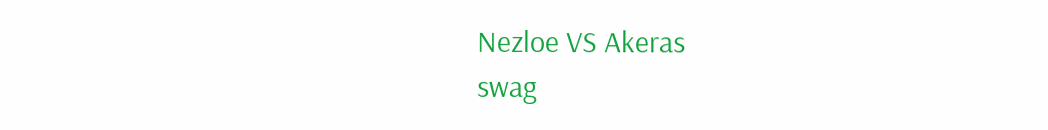Nezloe VS Akeras
swag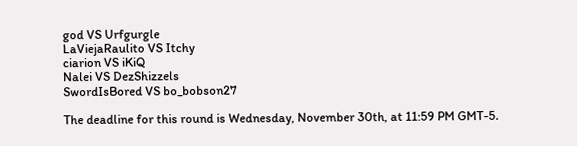god VS Urfgurgle
LaViejaRaulito VS Itchy
ciarion VS iKiQ
Nalei VS DezShizzels
SwordIsBored VS bo_bobson27

The deadline for this round is Wednesday, November 30th, at 11:59 PM GMT-5.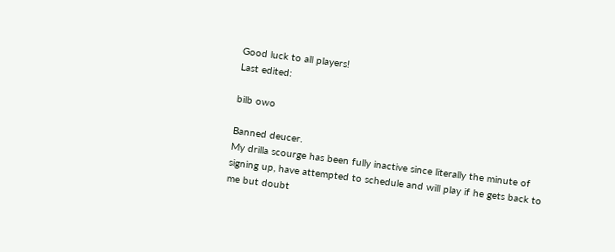Good luck to all players!
Last edited:

bilb owo

Banned deucer.
My drilla scourge has been fully inactive since literally the minute of signing up, have attempted to schedule and will play if he gets back to me but doubt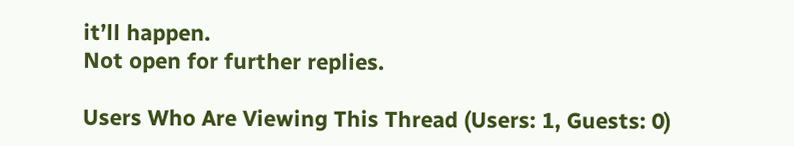it’ll happen.
Not open for further replies.

Users Who Are Viewing This Thread (Users: 1, Guests: 0)